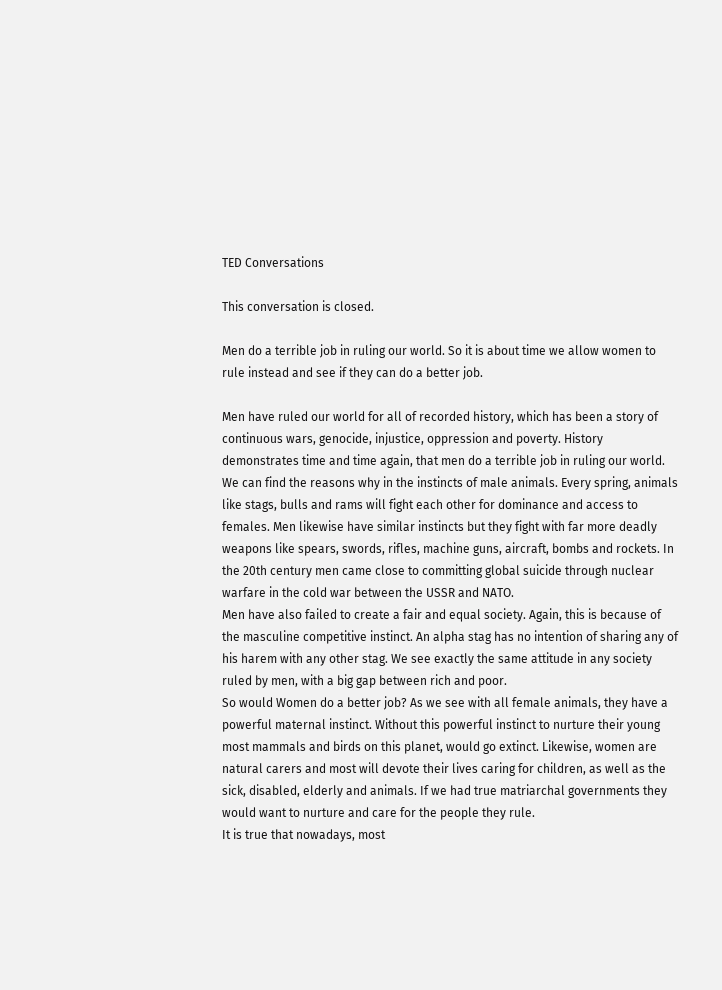TED Conversations

This conversation is closed.

Men do a terrible job in ruling our world. So it is about time we allow women to rule instead and see if they can do a better job.

Men have ruled our world for all of recorded history, which has been a story of continuous wars, genocide, injustice, oppression and poverty. History demonstrates time and time again, that men do a terrible job in ruling our world.
We can find the reasons why in the instincts of male animals. Every spring, animals like stags, bulls and rams will fight each other for dominance and access to females. Men likewise have similar instincts but they fight with far more deadly weapons like spears, swords, rifles, machine guns, aircraft, bombs and rockets. In the 20th century men came close to committing global suicide through nuclear warfare in the cold war between the USSR and NATO.
Men have also failed to create a fair and equal society. Again, this is because of the masculine competitive instinct. An alpha stag has no intention of sharing any of his harem with any other stag. We see exactly the same attitude in any society ruled by men, with a big gap between rich and poor.
So would Women do a better job? As we see with all female animals, they have a powerful maternal instinct. Without this powerful instinct to nurture their young most mammals and birds on this planet, would go extinct. Likewise, women are natural carers and most will devote their lives caring for children, as well as the sick, disabled, elderly and animals. If we had true matriarchal governments they would want to nurture and care for the people they rule.
It is true that nowadays, most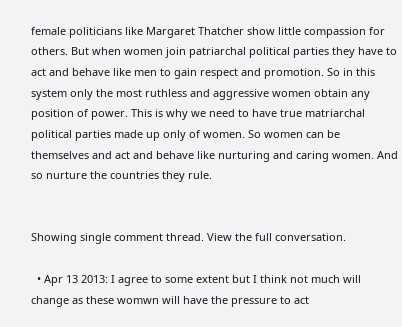female politicians like Margaret Thatcher show little compassion for others. But when women join patriarchal political parties they have to act and behave like men to gain respect and promotion. So in this system only the most ruthless and aggressive women obtain any position of power. This is why we need to have true matriarchal political parties made up only of women. So women can be themselves and act and behave like nurturing and caring women. And so nurture the countries they rule.


Showing single comment thread. View the full conversation.

  • Apr 13 2013: I agree to some extent but I think not much will change as these womwn will have the pressure to act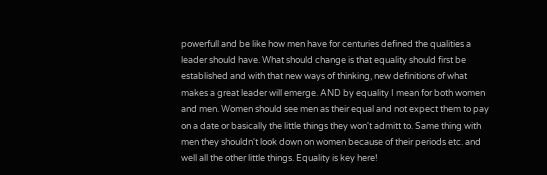powerfull and be like how men have for centuries defined the qualities a leader should have. What should change is that equality should first be established and with that new ways of thinking, new definitions of what makes a great leader will emerge. AND by equality I mean for both women and men. Women should see men as their equal and not expect them to pay on a date or basically the little things they won't admitt to. Same thing with men they shouldn't look down on women because of their periods etc. and well all the other little things. Equality is key here!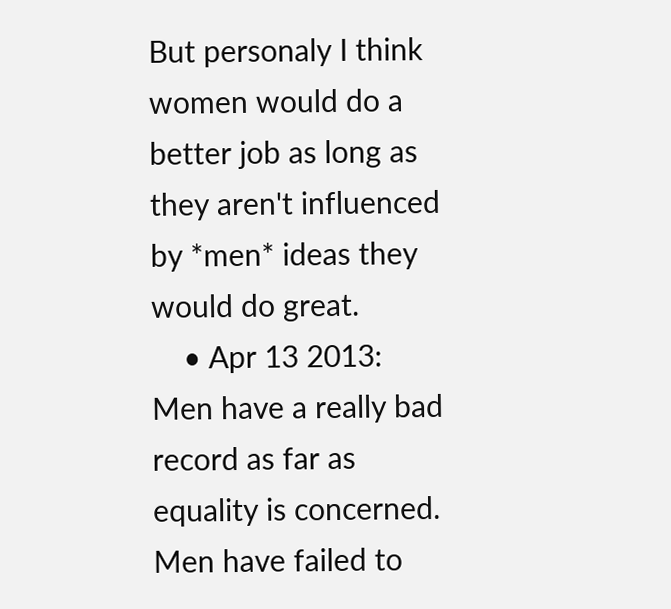But personaly I think women would do a better job as long as they aren't influenced by *men* ideas they would do great.
    • Apr 13 2013: Men have a really bad record as far as equality is concerned. Men have failed to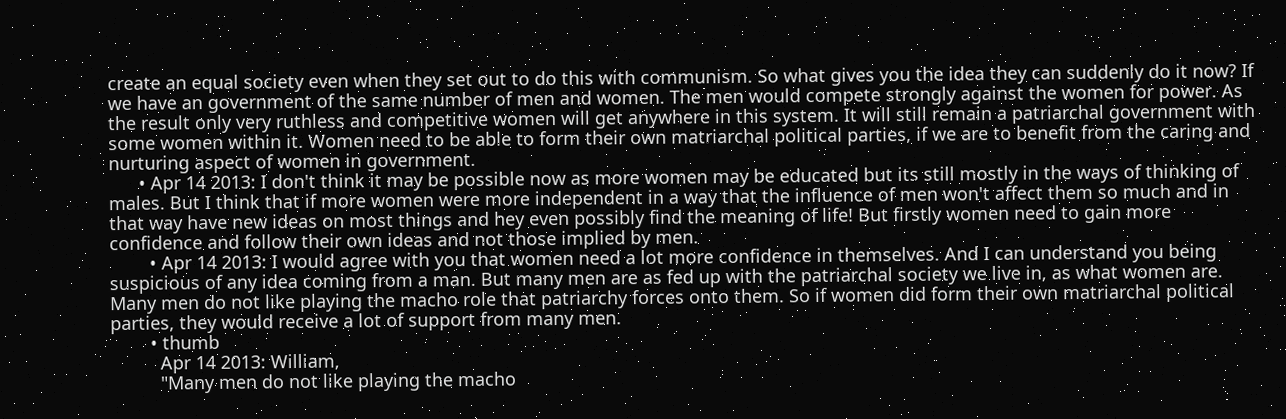create an equal society even when they set out to do this with communism. So what gives you the idea they can suddenly do it now? If we have an government of the same number of men and women. The men would compete strongly against the women for power. As the result only very ruthless and competitive women will get anywhere in this system. It will still remain a patriarchal government with some women within it. Women need to be able to form their own matriarchal political parties, if we are to benefit from the caring and nurturing aspect of women in government.
      • Apr 14 2013: I don't think it may be possible now as more women may be educated but its still mostly in the ways of thinking of males. But I think that if more women were more independent in a way that the influence of men won't affect them so much and in that way have new ideas on most things and hey even possibly find the meaning of life! But firstly women need to gain more confidence and follow their own ideas and not those implied by men.
        • Apr 14 2013: I would agree with you that women need a lot more confidence in themselves. And I can understand you being suspicious of any idea coming from a man. But many men are as fed up with the patriarchal society we live in, as what women are. Many men do not like playing the macho role that patriarchy forces onto them. So if women did form their own matriarchal political parties, they would receive a lot of support from many men.
        • thumb
          Apr 14 2013: William,
          "Many men do not like playing the macho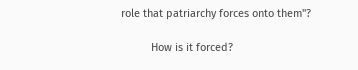role that patriarchy forces onto them"?

          How is it forced?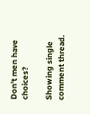Don't men have choices?

Showing single comment thread.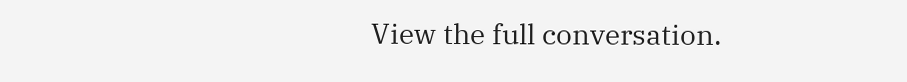View the full conversation.